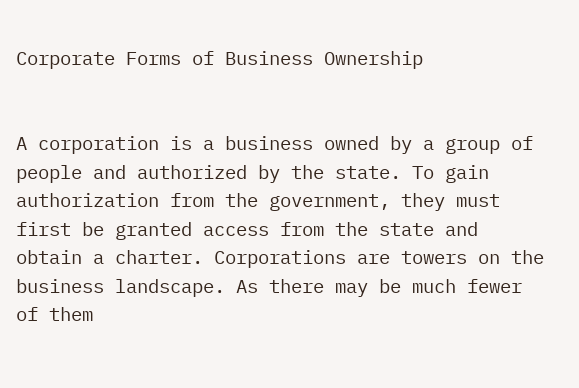Corporate Forms of Business Ownership


A corporation is a business owned by a group of people and authorized by the state. To gain authorization from the government, they must first be granted access from the state and obtain a charter. Corporations are towers on the business landscape. As there may be much fewer of them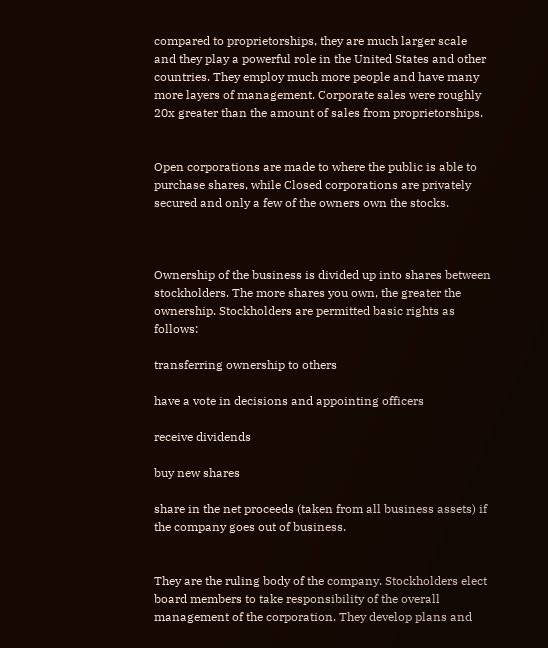compared to proprietorships, they are much larger scale and they play a powerful role in the United States and other countries. They employ much more people and have many more layers of management. Corporate sales were roughly 20x greater than the amount of sales from proprietorships.


Open corporations are made to where the public is able to purchase shares, while Closed corporations are privately secured and only a few of the owners own the stocks.



Ownership of the business is divided up into shares between stockholders. The more shares you own, the greater the ownership. Stockholders are permitted basic rights as follows:

transferring ownership to others

have a vote in decisions and appointing officers

receive dividends

buy new shares

share in the net proceeds (taken from all business assets) if the company goes out of business.


They are the ruling body of the company. Stockholders elect board members to take responsibility of the overall management of the corporation. They develop plans and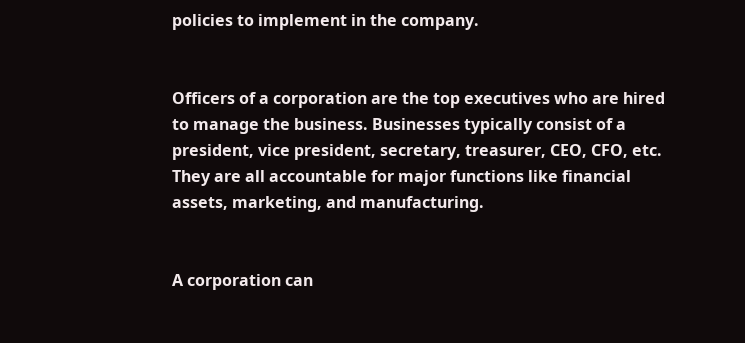policies to implement in the company.


Officers of a corporation are the top executives who are hired to manage the business. Businesses typically consist of a president, vice president, secretary, treasurer, CEO, CFO, etc. They are all accountable for major functions like financial assets, marketing, and manufacturing.


A corporation can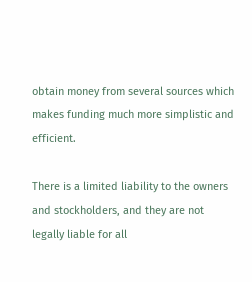obtain money from several sources which makes funding much more simplistic and efficient.

There is a limited liability to the owners and stockholders, and they are not legally liable for all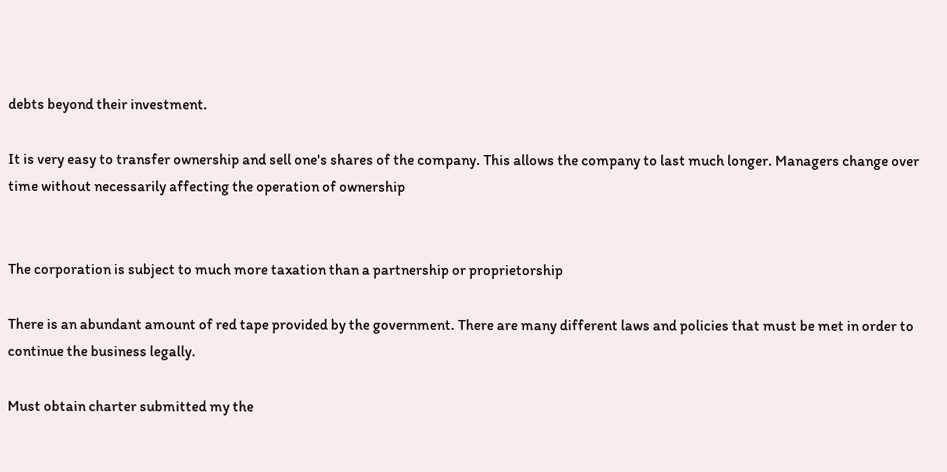debts beyond their investment.

It is very easy to transfer ownership and sell one's shares of the company. This allows the company to last much longer. Managers change over time without necessarily affecting the operation of ownership


The corporation is subject to much more taxation than a partnership or proprietorship

There is an abundant amount of red tape provided by the government. There are many different laws and policies that must be met in order to continue the business legally.

Must obtain charter submitted my the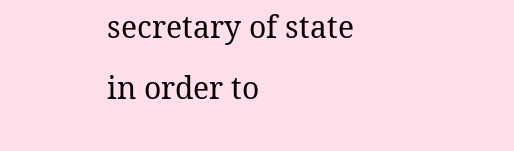secretary of state in order to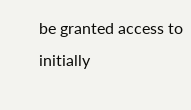be granted access to initially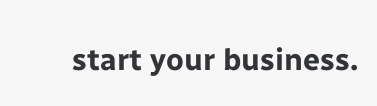start your business.